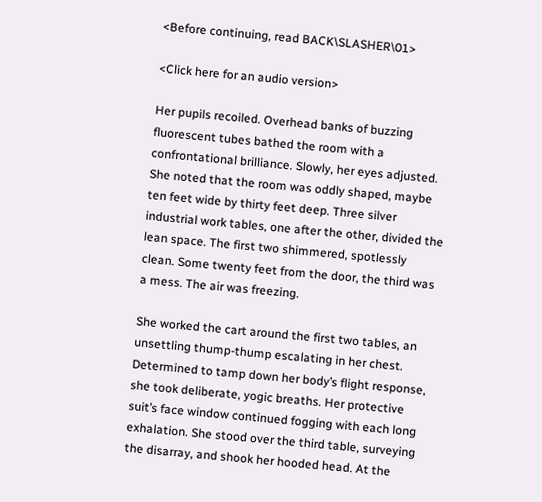<Before continuing, read BACK\SLASHER\01>

<Click here for an audio version>

Her pupils recoiled. Overhead banks of buzzing fluorescent tubes bathed the room with a confrontational brilliance. Slowly, her eyes adjusted. She noted that the room was oddly shaped, maybe ten feet wide by thirty feet deep. Three silver industrial work tables, one after the other, divided the lean space. The first two shimmered, spotlessly clean. Some twenty feet from the door, the third was a mess. The air was freezing.

She worked the cart around the first two tables, an unsettling thump-thump escalating in her chest. Determined to tamp down her body’s flight response, she took deliberate, yogic breaths. Her protective suit’s face window continued fogging with each long exhalation. She stood over the third table, surveying the disarray, and shook her hooded head. At the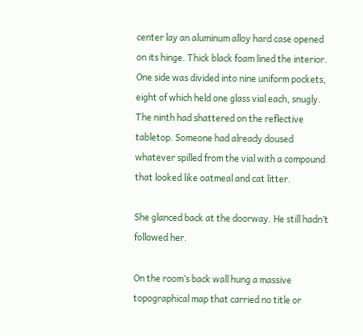center lay an aluminum alloy hard case opened on its hinge. Thick black foam lined the interior. One side was divided into nine uniform pockets, eight of which held one glass vial each, snugly. The ninth had shattered on the reflective tabletop. Someone had already doused whatever spilled from the vial with a compound that looked like oatmeal and cat litter.

She glanced back at the doorway. He still hadn’t followed her.

On the room’s back wall hung a massive topographical map that carried no title or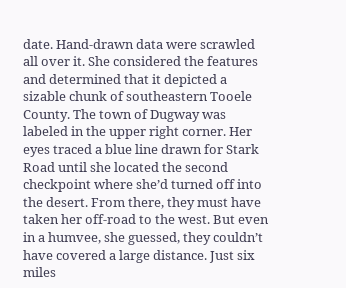date. Hand-drawn data were scrawled all over it. She considered the features and determined that it depicted a sizable chunk of southeastern Tooele County. The town of Dugway was labeled in the upper right corner. Her eyes traced a blue line drawn for Stark Road until she located the second checkpoint where she’d turned off into the desert. From there, they must have taken her off-road to the west. But even in a humvee, she guessed, they couldn’t have covered a large distance. Just six miles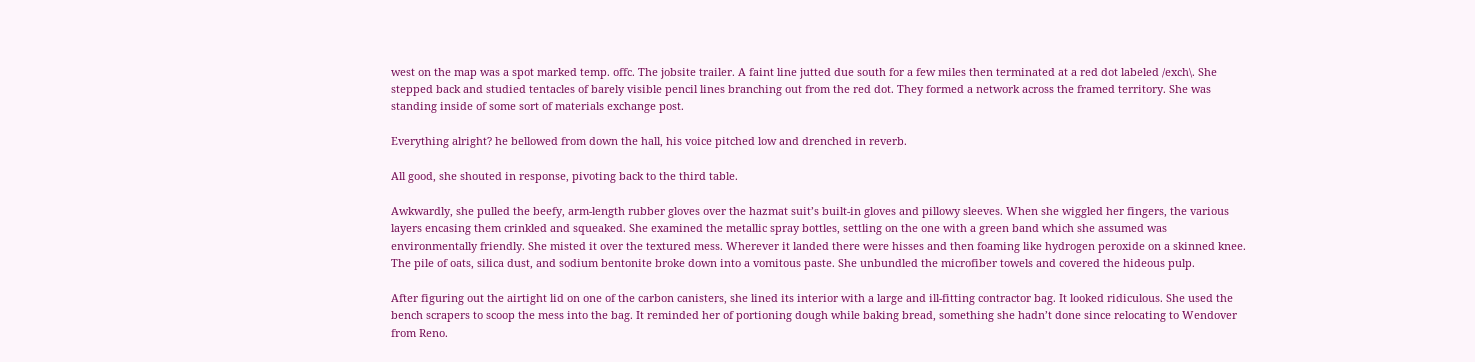west on the map was a spot marked temp. offc. The jobsite trailer. A faint line jutted due south for a few miles then terminated at a red dot labeled /exch\. She stepped back and studied tentacles of barely visible pencil lines branching out from the red dot. They formed a network across the framed territory. She was standing inside of some sort of materials exchange post.

Everything alright? he bellowed from down the hall, his voice pitched low and drenched in reverb.

All good, she shouted in response, pivoting back to the third table.

Awkwardly, she pulled the beefy, arm-length rubber gloves over the hazmat suit’s built-in gloves and pillowy sleeves. When she wiggled her fingers, the various layers encasing them crinkled and squeaked. She examined the metallic spray bottles, settling on the one with a green band which she assumed was environmentally friendly. She misted it over the textured mess. Wherever it landed there were hisses and then foaming like hydrogen peroxide on a skinned knee. The pile of oats, silica dust, and sodium bentonite broke down into a vomitous paste. She unbundled the microfiber towels and covered the hideous pulp.

After figuring out the airtight lid on one of the carbon canisters, she lined its interior with a large and ill-fitting contractor bag. It looked ridiculous. She used the bench scrapers to scoop the mess into the bag. It reminded her of portioning dough while baking bread, something she hadn’t done since relocating to Wendover from Reno.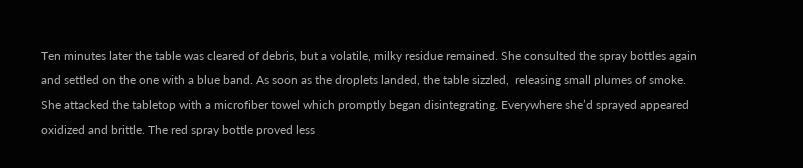Ten minutes later the table was cleared of debris, but a volatile, milky residue remained. She consulted the spray bottles again and settled on the one with a blue band. As soon as the droplets landed, the table sizzled,  releasing small plumes of smoke. She attacked the tabletop with a microfiber towel which promptly began disintegrating. Everywhere she’d sprayed appeared oxidized and brittle. The red spray bottle proved less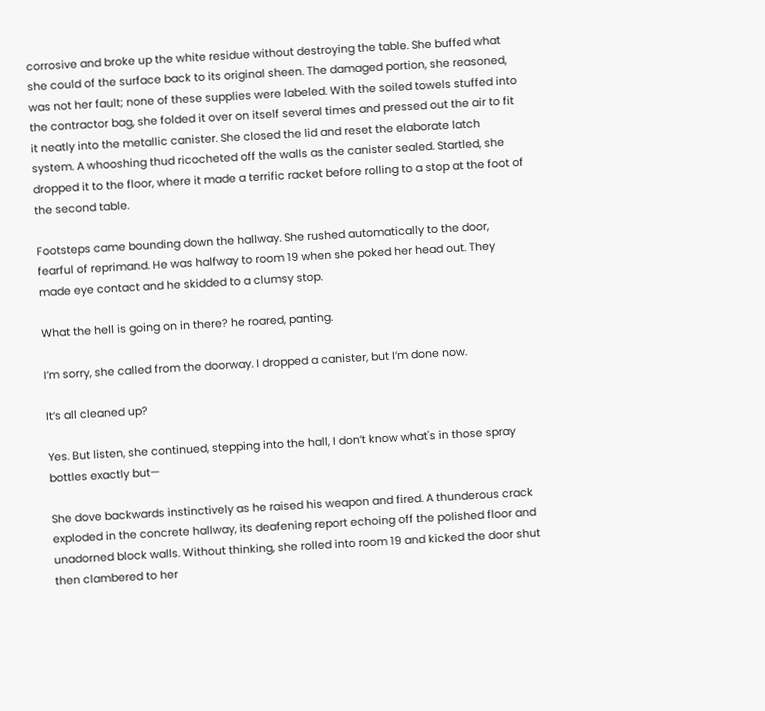corrosive and broke up the white residue without destroying the table. She buffed what she could of the surface back to its original sheen. The damaged portion, she reasoned, was not her fault; none of these supplies were labeled. With the soiled towels stuffed into the contractor bag, she folded it over on itself several times and pressed out the air to fit it neatly into the metallic canister. She closed the lid and reset the elaborate latch system. A whooshing thud ricocheted off the walls as the canister sealed. Startled, she dropped it to the floor, where it made a terrific racket before rolling to a stop at the foot of the second table.

Footsteps came bounding down the hallway. She rushed automatically to the door, fearful of reprimand. He was halfway to room 19 when she poked her head out. They made eye contact and he skidded to a clumsy stop.

What the hell is going on in there? he roared, panting.

I’m sorry, she called from the doorway. I dropped a canister, but I’m done now.

It’s all cleaned up?

Yes. But listen, she continued, stepping into the hall, I don’t know what's in those spray bottles exactly but—

She dove backwards instinctively as he raised his weapon and fired. A thunderous crack exploded in the concrete hallway, its deafening report echoing off the polished floor and unadorned block walls. Without thinking, she rolled into room 19 and kicked the door shut then clambered to her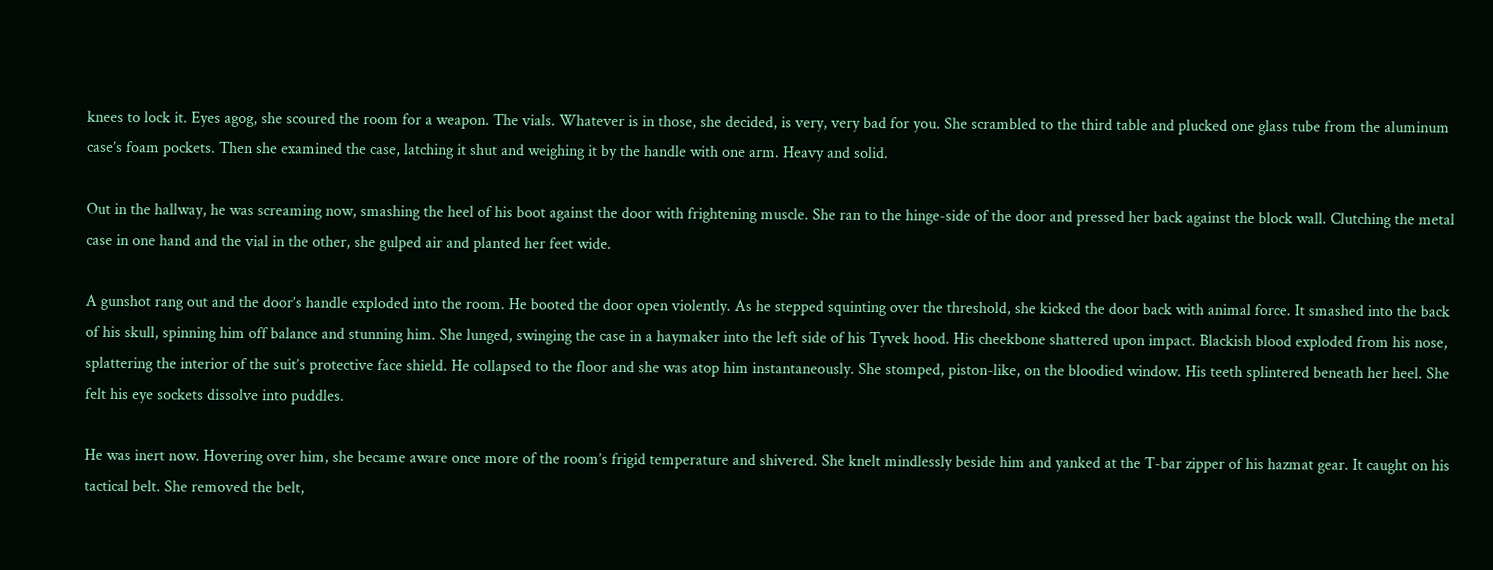knees to lock it. Eyes agog, she scoured the room for a weapon. The vials. Whatever is in those, she decided, is very, very bad for you. She scrambled to the third table and plucked one glass tube from the aluminum case’s foam pockets. Then she examined the case, latching it shut and weighing it by the handle with one arm. Heavy and solid.

Out in the hallway, he was screaming now, smashing the heel of his boot against the door with frightening muscle. She ran to the hinge-side of the door and pressed her back against the block wall. Clutching the metal case in one hand and the vial in the other, she gulped air and planted her feet wide.

A gunshot rang out and the door’s handle exploded into the room. He booted the door open violently. As he stepped squinting over the threshold, she kicked the door back with animal force. It smashed into the back of his skull, spinning him off balance and stunning him. She lunged, swinging the case in a haymaker into the left side of his Tyvek hood. His cheekbone shattered upon impact. Blackish blood exploded from his nose, splattering the interior of the suit’s protective face shield. He collapsed to the floor and she was atop him instantaneously. She stomped, piston-like, on the bloodied window. His teeth splintered beneath her heel. She felt his eye sockets dissolve into puddles.

He was inert now. Hovering over him, she became aware once more of the room’s frigid temperature and shivered. She knelt mindlessly beside him and yanked at the T-bar zipper of his hazmat gear. It caught on his tactical belt. She removed the belt,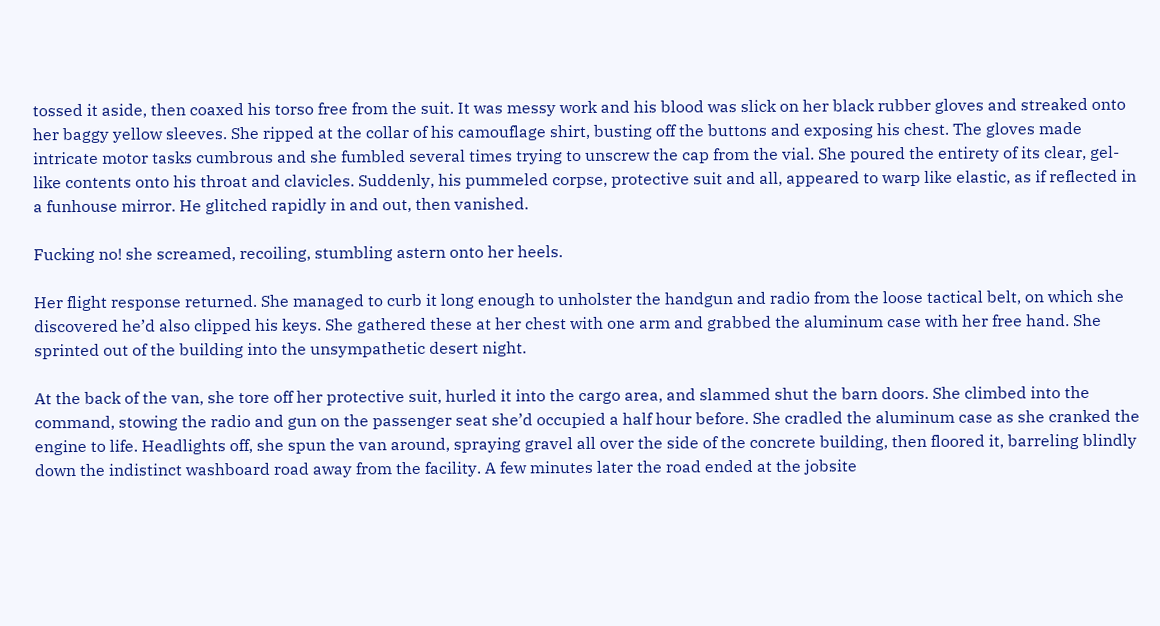tossed it aside, then coaxed his torso free from the suit. It was messy work and his blood was slick on her black rubber gloves and streaked onto her baggy yellow sleeves. She ripped at the collar of his camouflage shirt, busting off the buttons and exposing his chest. The gloves made intricate motor tasks cumbrous and she fumbled several times trying to unscrew the cap from the vial. She poured the entirety of its clear, gel-like contents onto his throat and clavicles. Suddenly, his pummeled corpse, protective suit and all, appeared to warp like elastic, as if reflected in a funhouse mirror. He glitched rapidly in and out, then vanished.

Fucking no! she screamed, recoiling, stumbling astern onto her heels.

Her flight response returned. She managed to curb it long enough to unholster the handgun and radio from the loose tactical belt, on which she discovered he’d also clipped his keys. She gathered these at her chest with one arm and grabbed the aluminum case with her free hand. She sprinted out of the building into the unsympathetic desert night.

At the back of the van, she tore off her protective suit, hurled it into the cargo area, and slammed shut the barn doors. She climbed into the command, stowing the radio and gun on the passenger seat she’d occupied a half hour before. She cradled the aluminum case as she cranked the engine to life. Headlights off, she spun the van around, spraying gravel all over the side of the concrete building, then floored it, barreling blindly down the indistinct washboard road away from the facility. A few minutes later the road ended at the jobsite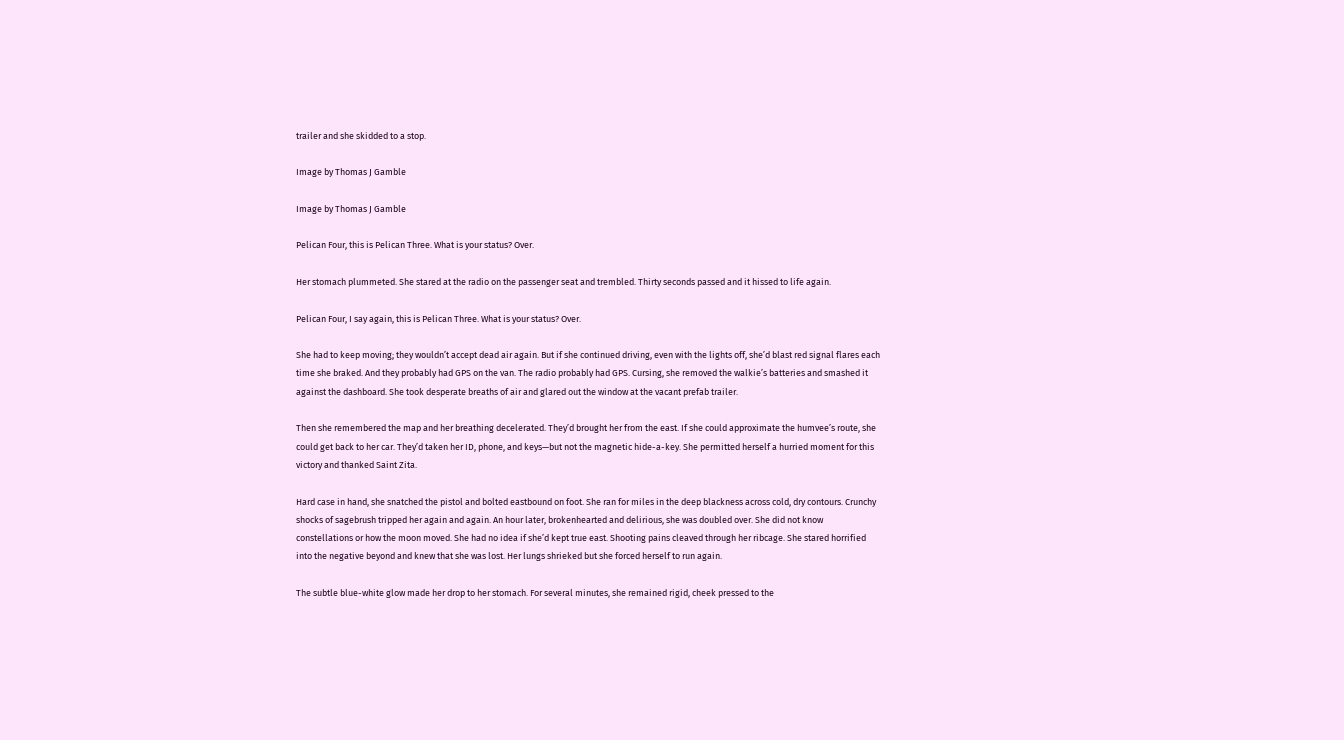trailer and she skidded to a stop.

Image by Thomas J Gamble

Image by Thomas J Gamble

Pelican Four, this is Pelican Three. What is your status? Over.

Her stomach plummeted. She stared at the radio on the passenger seat and trembled. Thirty seconds passed and it hissed to life again.

Pelican Four, I say again, this is Pelican Three. What is your status? Over.

She had to keep moving; they wouldn’t accept dead air again. But if she continued driving, even with the lights off, she’d blast red signal flares each time she braked. And they probably had GPS on the van. The radio probably had GPS. Cursing, she removed the walkie’s batteries and smashed it against the dashboard. She took desperate breaths of air and glared out the window at the vacant prefab trailer.

Then she remembered the map and her breathing decelerated. They’d brought her from the east. If she could approximate the humvee’s route, she could get back to her car. They’d taken her ID, phone, and keys—but not the magnetic hide-a-key. She permitted herself a hurried moment for this victory and thanked Saint Zita.

Hard case in hand, she snatched the pistol and bolted eastbound on foot. She ran for miles in the deep blackness across cold, dry contours. Crunchy shocks of sagebrush tripped her again and again. An hour later, brokenhearted and delirious, she was doubled over. She did not know constellations or how the moon moved. She had no idea if she’d kept true east. Shooting pains cleaved through her ribcage. She stared horrified into the negative beyond and knew that she was lost. Her lungs shrieked but she forced herself to run again.

The subtle blue-white glow made her drop to her stomach. For several minutes, she remained rigid, cheek pressed to the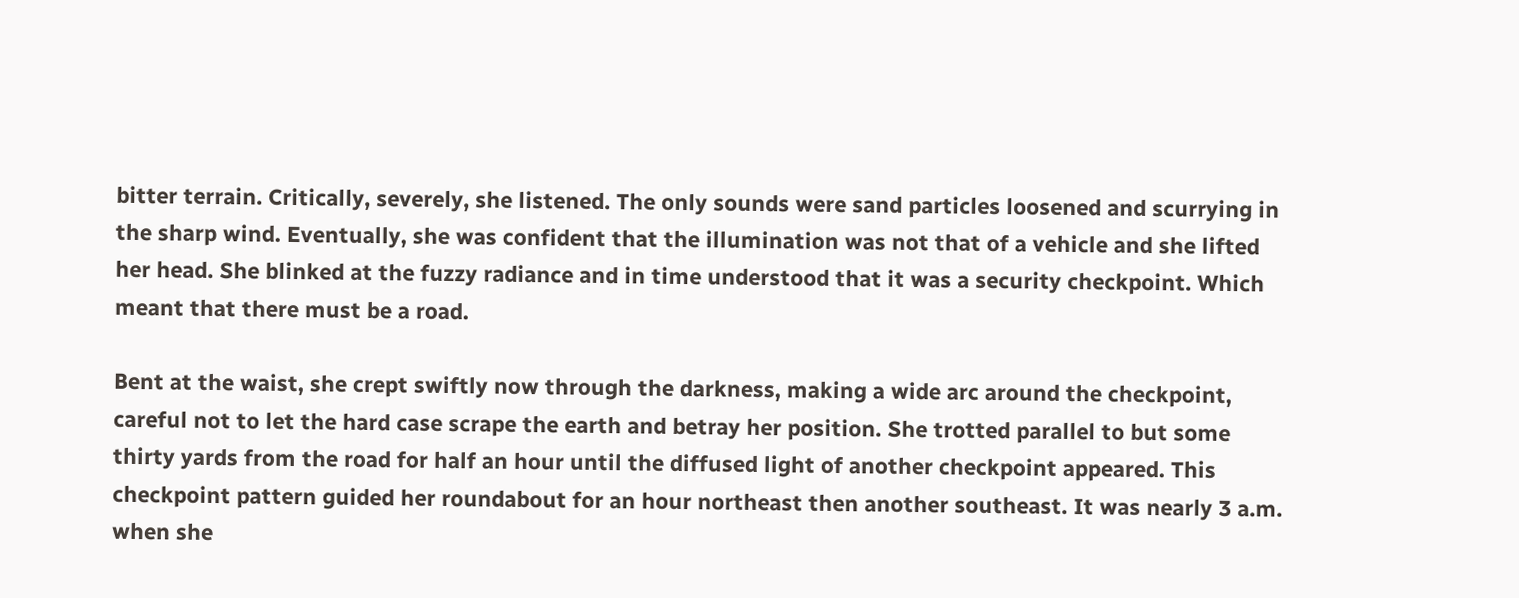bitter terrain. Critically, severely, she listened. The only sounds were sand particles loosened and scurrying in the sharp wind. Eventually, she was confident that the illumination was not that of a vehicle and she lifted her head. She blinked at the fuzzy radiance and in time understood that it was a security checkpoint. Which meant that there must be a road.

Bent at the waist, she crept swiftly now through the darkness, making a wide arc around the checkpoint, careful not to let the hard case scrape the earth and betray her position. She trotted parallel to but some thirty yards from the road for half an hour until the diffused light of another checkpoint appeared. This checkpoint pattern guided her roundabout for an hour northeast then another southeast. It was nearly 3 a.m. when she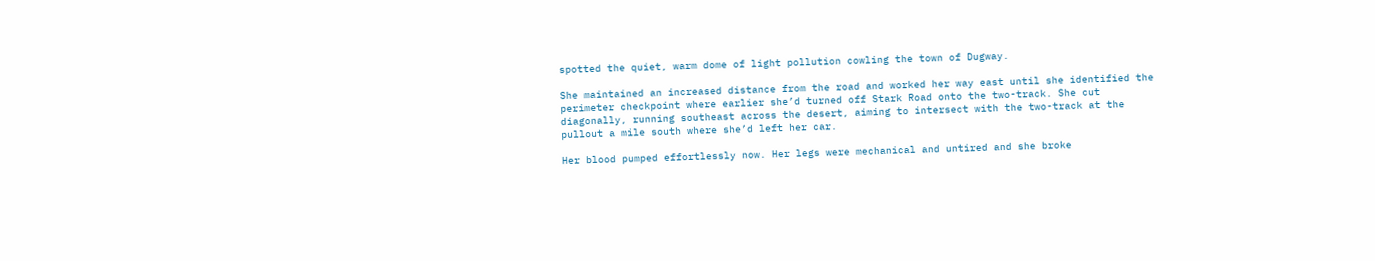spotted the quiet, warm dome of light pollution cowling the town of Dugway.

She maintained an increased distance from the road and worked her way east until she identified the perimeter checkpoint where earlier she’d turned off Stark Road onto the two-track. She cut diagonally, running southeast across the desert, aiming to intersect with the two-track at the pullout a mile south where she’d left her car.

Her blood pumped effortlessly now. Her legs were mechanical and untired and she broke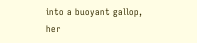into a buoyant gallop, her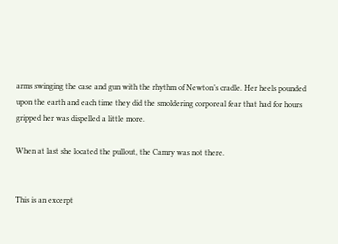arms swinging the case and gun with the rhythm of Newton’s cradle. Her heels pounded upon the earth and each time they did the smoldering corporeal fear that had for hours gripped her was dispelled a little more.

When at last she located the pullout, the Camry was not there.


This is an excerpt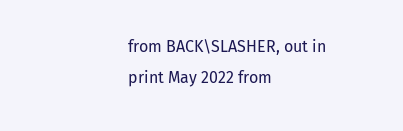from BACK\SLASHER, out in print May 2022 from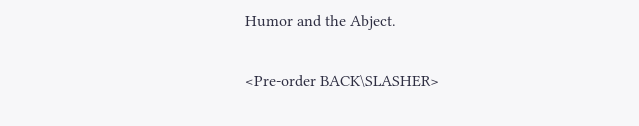Humor and the Abject.

<Pre-order BACK\SLASHER>